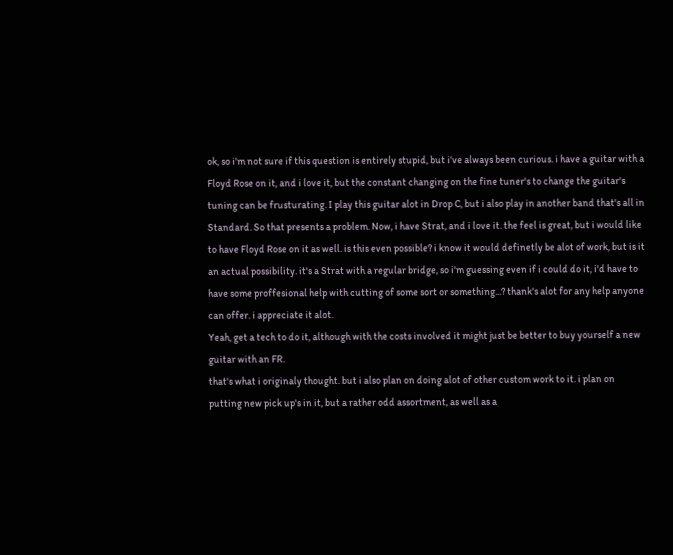ok, so i'm not sure if this question is entirely stupid, but i've always been curious. i have a guitar with a Floyd Rose on it, and i love it, but the constant changing on the fine tuner's to change the guitar's tuning can be frusturating. I play this guitar alot in Drop C, but i also play in another band that's all in Standard. So that presents a problem. Now, i have Strat, and i love it. the feel is great, but i would like to have Floyd Rose on it as well. is this even possible? i know it would definetly be alot of work, but is it an actual possibility. it's a Strat with a regular bridge, so i'm guessing even if i could do it, i'd have to have some proffesional help with cutting of some sort or something...? thank's alot for any help anyone can offer. i appreciate it alot.
Yeah, get a tech to do it, although with the costs involved it might just be better to buy yourself a new guitar with an FR.
that's what i originaly thought. but i also plan on doing alot of other custom work to it. i plan on putting new pick up's in it, but a rather odd assortment, as well as a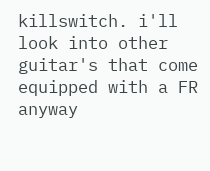killswitch. i'll look into other guitar's that come equipped with a FR anyway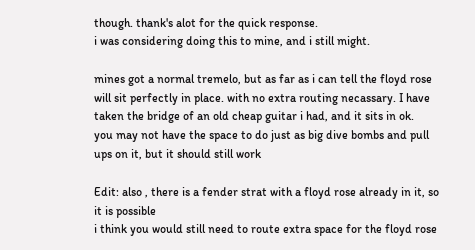though. thank's alot for the quick response.
i was considering doing this to mine, and i still might.

mines got a normal tremelo, but as far as i can tell the floyd rose will sit perfectly in place. with no extra routing necassary. I have taken the bridge of an old cheap guitar i had, and it sits in ok.
you may not have the space to do just as big dive bombs and pull ups on it, but it should still work

Edit: also , there is a fender strat with a floyd rose already in it, so it is possible
i think you would still need to route extra space for the floyd rose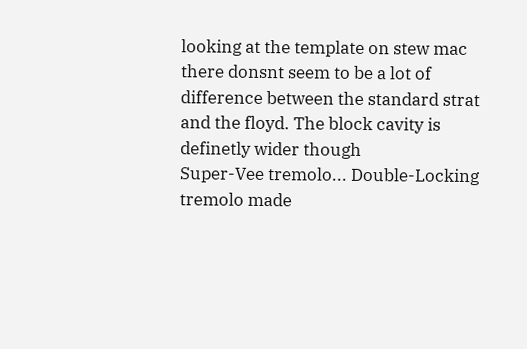looking at the template on stew mac there donsnt seem to be a lot of difference between the standard strat and the floyd. The block cavity is definetly wider though
Super-Vee tremolo... Double-Locking tremolo made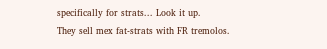specifically for strats... Look it up.
They sell mex fat-strats with FR tremolos.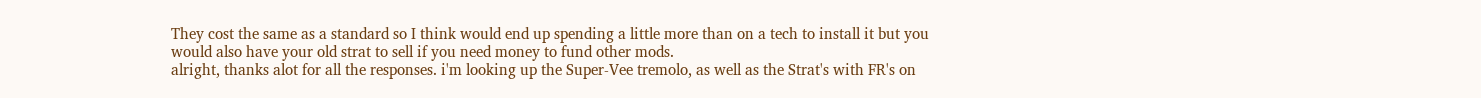They cost the same as a standard so I think would end up spending a little more than on a tech to install it but you would also have your old strat to sell if you need money to fund other mods.
alright, thanks alot for all the responses. i'm looking up the Super-Vee tremolo, as well as the Strat's with FR's on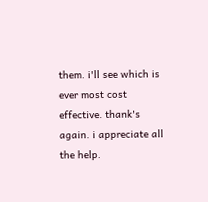them. i'll see which is ever most cost effective. thank's again. i appreciate all the help.